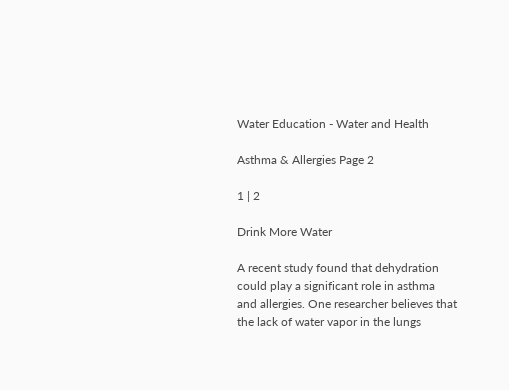Water Education - Water and Health

Asthma & Allergies Page 2

1 | 2

Drink More Water

A recent study found that dehydration could play a significant role in asthma and allergies. One researcher believes that the lack of water vapor in the lungs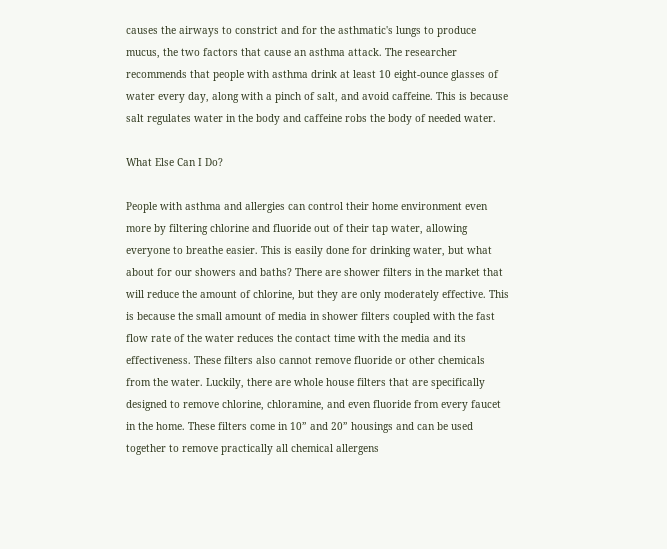causes the airways to constrict and for the asthmatic's lungs to produce mucus, the two factors that cause an asthma attack. The researcher recommends that people with asthma drink at least 10 eight-ounce glasses of water every day, along with a pinch of salt, and avoid caffeine. This is because salt regulates water in the body and caffeine robs the body of needed water.

What Else Can I Do?

People with asthma and allergies can control their home environment even more by filtering chlorine and fluoride out of their tap water, allowing everyone to breathe easier. This is easily done for drinking water, but what about for our showers and baths? There are shower filters in the market that will reduce the amount of chlorine, but they are only moderately effective. This is because the small amount of media in shower filters coupled with the fast flow rate of the water reduces the contact time with the media and its effectiveness. These filters also cannot remove fluoride or other chemicals from the water. Luckily, there are whole house filters that are specifically designed to remove chlorine, chloramine, and even fluoride from every faucet in the home. These filters come in 10” and 20” housings and can be used together to remove practically all chemical allergens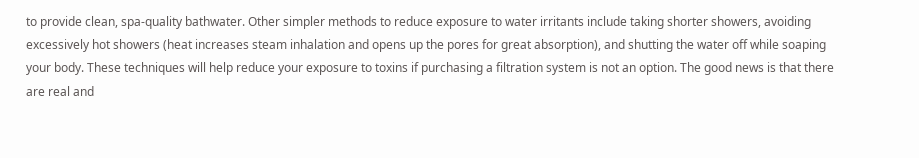to provide clean, spa-quality bathwater. Other simpler methods to reduce exposure to water irritants include taking shorter showers, avoiding excessively hot showers (heat increases steam inhalation and opens up the pores for great absorption), and shutting the water off while soaping your body. These techniques will help reduce your exposure to toxins if purchasing a filtration system is not an option. The good news is that there are real and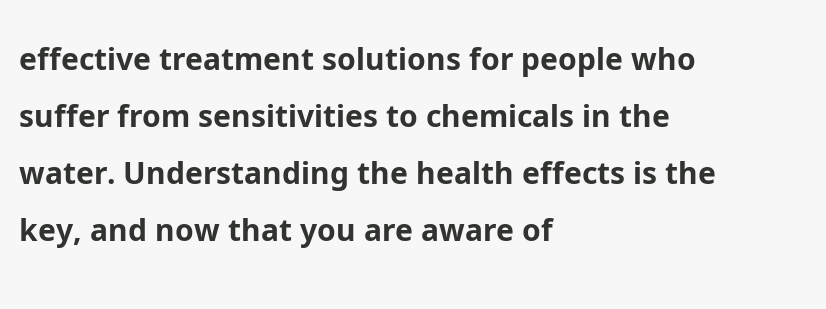effective treatment solutions for people who suffer from sensitivities to chemicals in the water. Understanding the health effects is the key, and now that you are aware of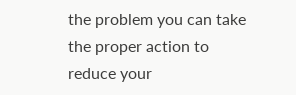the problem you can take the proper action to reduce your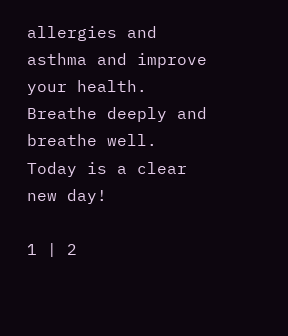allergies and asthma and improve your health. Breathe deeply and breathe well. Today is a clear new day!

1 | 2